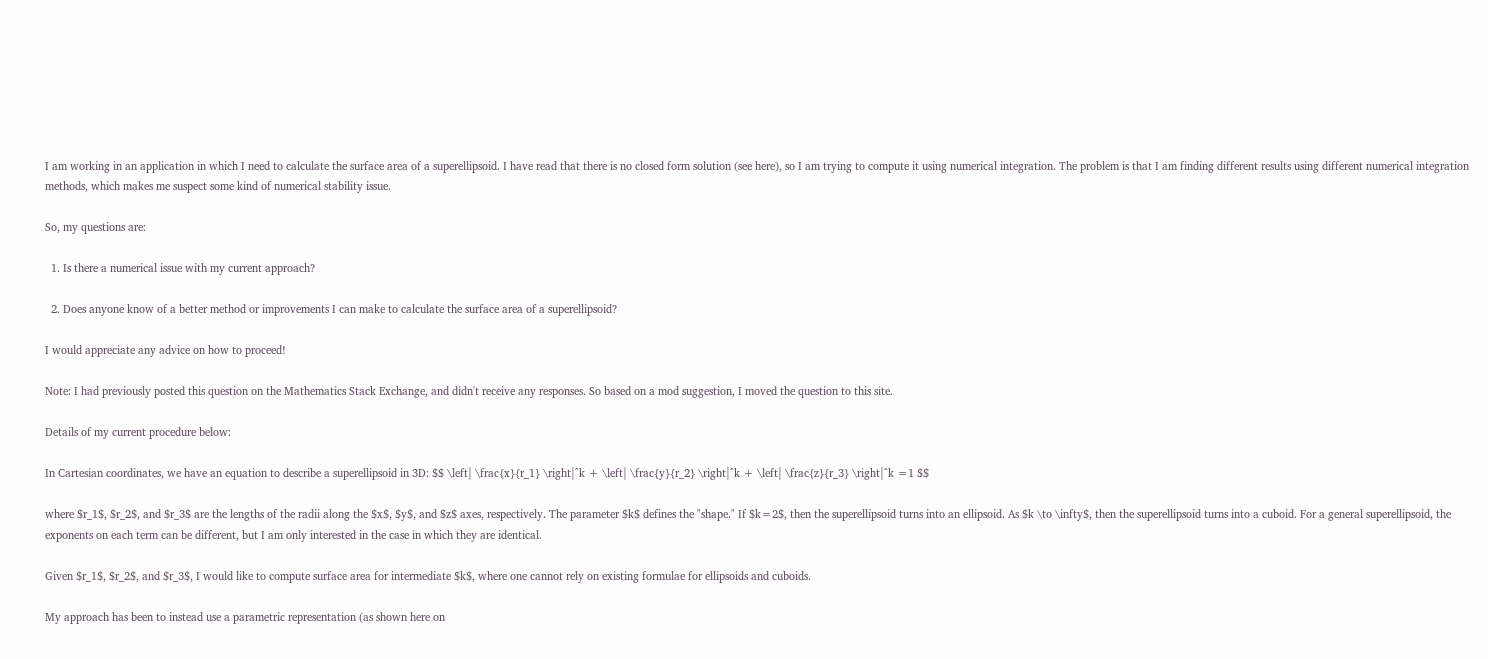I am working in an application in which I need to calculate the surface area of a superellipsoid. I have read that there is no closed form solution (see here), so I am trying to compute it using numerical integration. The problem is that I am finding different results using different numerical integration methods, which makes me suspect some kind of numerical stability issue.

So, my questions are:

  1. Is there a numerical issue with my current approach?

  2. Does anyone know of a better method or improvements I can make to calculate the surface area of a superellipsoid?

I would appreciate any advice on how to proceed!

Note: I had previously posted this question on the Mathematics Stack Exchange, and didn't receive any responses. So based on a mod suggestion, I moved the question to this site.

Details of my current procedure below:

In Cartesian coordinates, we have an equation to describe a superellipsoid in 3D: $$ \left| \frac{x}{r_1} \right|^k + \left| \frac{y}{r_2} \right|^k + \left| \frac{z}{r_3} \right|^k =1 $$

where $r_1$, $r_2$, and $r_3$ are the lengths of the radii along the $x$, $y$, and $z$ axes, respectively. The parameter $k$ defines the "shape." If $k=2$, then the superellipsoid turns into an ellipsoid. As $k \to \infty$, then the superellipsoid turns into a cuboid. For a general superellipsoid, the exponents on each term can be different, but I am only interested in the case in which they are identical.

Given $r_1$, $r_2$, and $r_3$, I would like to compute surface area for intermediate $k$, where one cannot rely on existing formulae for ellipsoids and cuboids.

My approach has been to instead use a parametric representation (as shown here on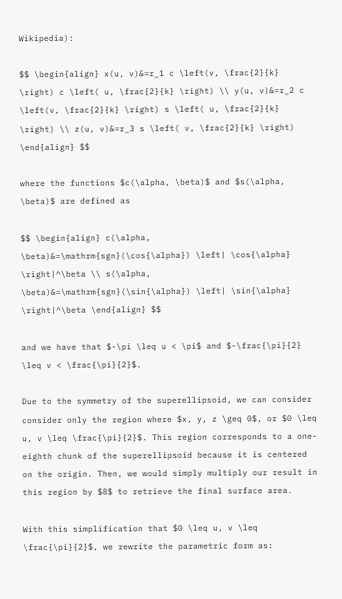Wikipedia):

$$ \begin{align} x(u, v)&=r_1 c \left(v, \frac{2}{k} \right) c \left( u, \frac{2}{k} \right) \\ y(u, v)&=r_2 c \left(v, \frac{2}{k} \right) s \left( u, \frac{2}{k} \right) \\ z(u, v)&=r_3 s \left( v, \frac{2}{k} \right) \end{align} $$

where the functions $c(\alpha, \beta)$ and $s(\alpha, \beta)$ are defined as

$$ \begin{align} c(\alpha, \beta)&=\mathrm{sgn}(\cos{\alpha}) \left| \cos{\alpha} \right|^\beta \\ s(\alpha, \beta)&=\mathrm{sgn}(\sin{\alpha}) \left| \sin{\alpha} \right|^\beta \end{align} $$

and we have that $-\pi \leq u < \pi$ and $-\frac{\pi}{2} \leq v < \frac{\pi}{2}$.

Due to the symmetry of the superellipsoid, we can consider consider only the region where $x, y, z \geq 0$, or $0 \leq u, v \leq \frac{\pi}{2}$. This region corresponds to a one-eighth chunk of the superellipsoid because it is centered on the origin. Then, we would simply multiply our result in this region by $8$ to retrieve the final surface area.

With this simplification that $0 \leq u, v \leq \frac{\pi}{2}$, we rewrite the parametric form as: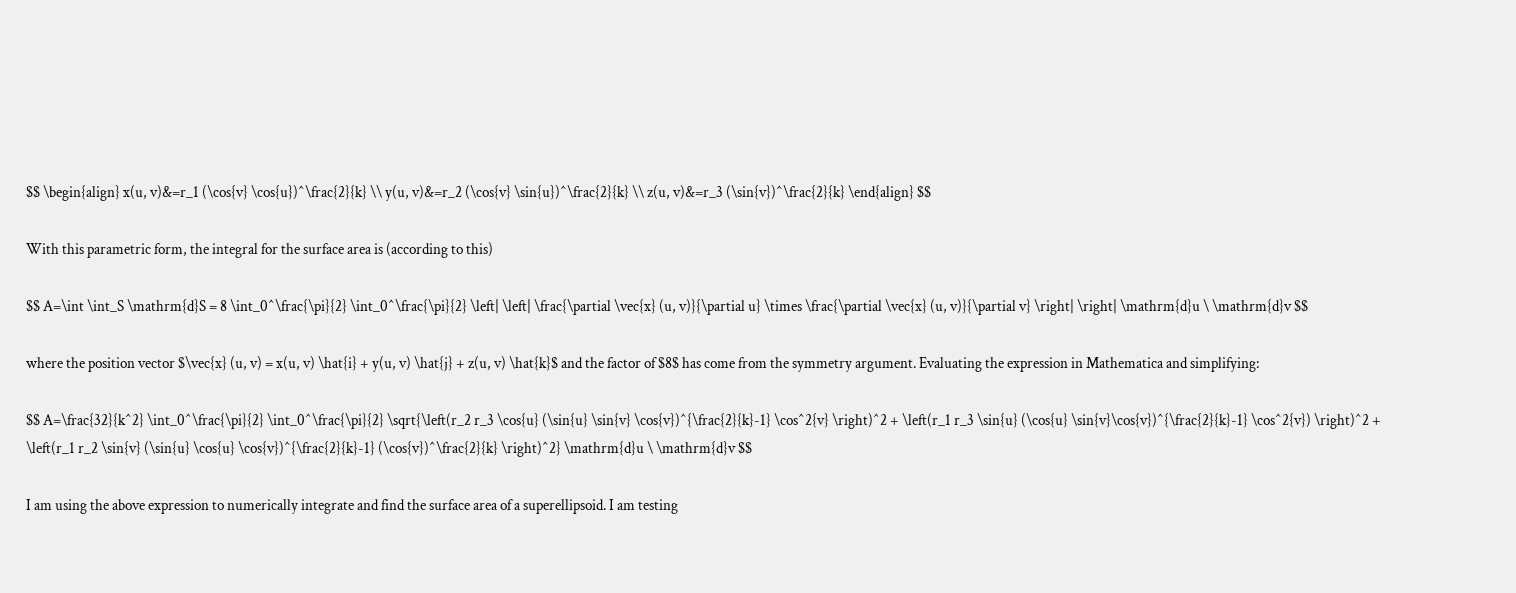$$ \begin{align} x(u, v)&=r_1 (\cos{v} \cos{u})^\frac{2}{k} \\ y(u, v)&=r_2 (\cos{v} \sin{u})^\frac{2}{k} \\ z(u, v)&=r_3 (\sin{v})^\frac{2}{k} \end{align} $$

With this parametric form, the integral for the surface area is (according to this)

$$ A=\int \int_S \mathrm{d}S = 8 \int_0^\frac{\pi}{2} \int_0^\frac{\pi}{2} \left| \left| \frac{\partial \vec{x} (u, v)}{\partial u} \times \frac{\partial \vec{x} (u, v)}{\partial v} \right| \right| \mathrm{d}u \ \mathrm{d}v $$

where the position vector $\vec{x} (u, v) = x(u, v) \hat{i} + y(u, v) \hat{j} + z(u, v) \hat{k}$ and the factor of $8$ has come from the symmetry argument. Evaluating the expression in Mathematica and simplifying:

$$ A=\frac{32}{k^2} \int_0^\frac{\pi}{2} \int_0^\frac{\pi}{2} \sqrt{\left(r_2 r_3 \cos{u} (\sin{u} \sin{v} \cos{v})^{\frac{2}{k}-1} \cos^2{v} \right)^2 + \left(r_1 r_3 \sin{u} (\cos{u} \sin{v}\cos{v})^{\frac{2}{k}-1} \cos^2{v}) \right)^2 + \left(r_1 r_2 \sin{v} (\sin{u} \cos{u} \cos{v})^{\frac{2}{k}-1} (\cos{v})^\frac{2}{k} \right)^2} \mathrm{d}u \ \mathrm{d}v $$

I am using the above expression to numerically integrate and find the surface area of a superellipsoid. I am testing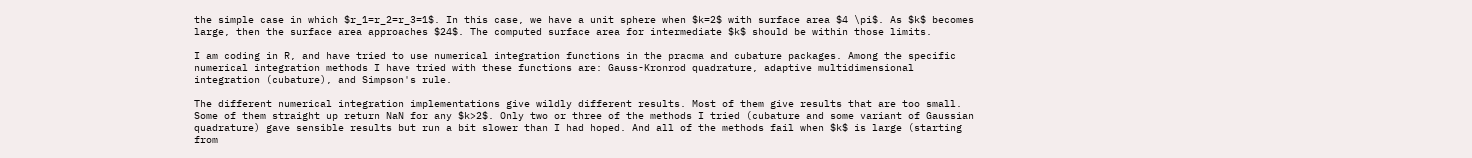the simple case in which $r_1=r_2=r_3=1$. In this case, we have a unit sphere when $k=2$ with surface area $4 \pi$. As $k$ becomes large, then the surface area approaches $24$. The computed surface area for intermediate $k$ should be within those limits.

I am coding in R, and have tried to use numerical integration functions in the pracma and cubature packages. Among the specific numerical integration methods I have tried with these functions are: Gauss-Kronrod quadrature, adaptive multidimensional integration (cubature), and Simpson's rule.

The different numerical integration implementations give wildly different results. Most of them give results that are too small. Some of them straight up return NaN for any $k>2$. Only two or three of the methods I tried (cubature and some variant of Gaussian quadrature) gave sensible results but run a bit slower than I had hoped. And all of the methods fail when $k$ is large (starting from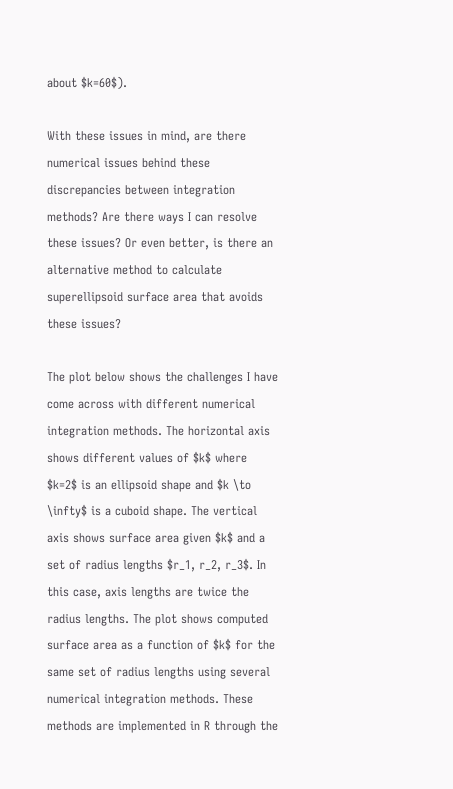about $k=60$).

With these issues in mind, are there numerical issues behind these discrepancies between integration methods? Are there ways I can resolve these issues? Or even better, is there an alternative method to calculate superellipsoid surface area that avoids these issues?

The plot below shows the challenges I have come across with different numerical integration methods. The horizontal axis shows different values of $k$ where $k=2$ is an ellipsoid shape and $k \to \infty$ is a cuboid shape. The vertical axis shows surface area given $k$ and a set of radius lengths $r_1, r_2, r_3$. In this case, axis lengths are twice the radius lengths. The plot shows computed surface area as a function of $k$ for the same set of radius lengths using several numerical integration methods. These methods are implemented in R through the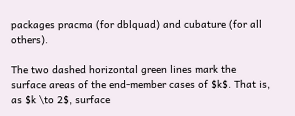packages pracma (for dblquad) and cubature (for all others).

The two dashed horizontal green lines mark the surface areas of the end-member cases of $k$. That is, as $k \to 2$, surface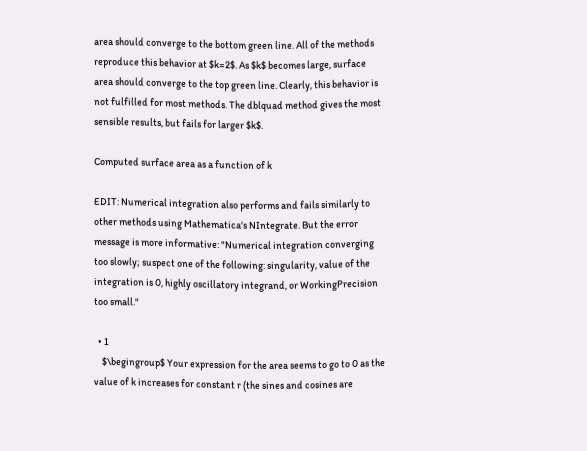area should converge to the bottom green line. All of the methods reproduce this behavior at $k=2$. As $k$ becomes large, surface area should converge to the top green line. Clearly, this behavior is not fulfilled for most methods. The dblquad method gives the most sensible results, but fails for larger $k$.

Computed surface area as a function of k

EDIT: Numerical integration also performs and fails similarly to other methods using Mathematica's NIntegrate. But the error message is more informative: "Numerical integration converging too slowly; suspect one of the following: singularity, value of the integration is 0, highly oscillatory integrand, or WorkingPrecision too small."

  • 1
    $\begingroup$ Your expression for the area seems to go to 0 as the value of k increases for constant r (the sines and cosines are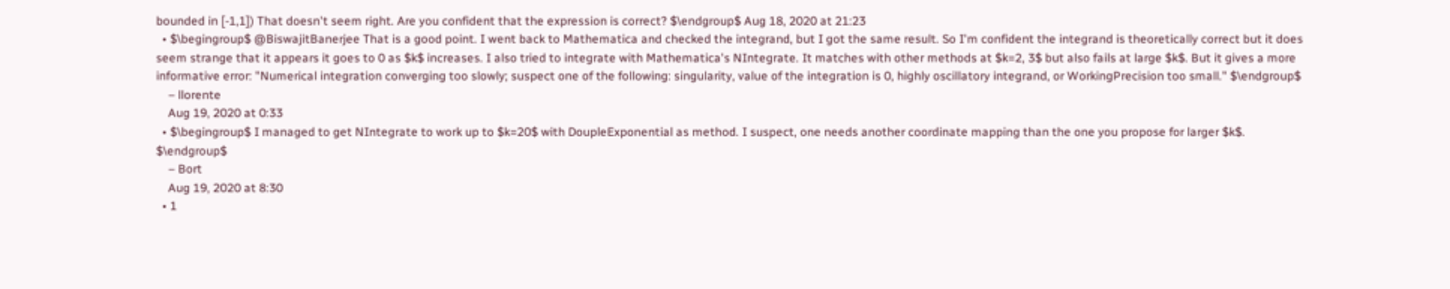bounded in [-1,1]) That doesn't seem right. Are you confident that the expression is correct? $\endgroup$ Aug 18, 2020 at 21:23
  • $\begingroup$ @BiswajitBanerjee That is a good point. I went back to Mathematica and checked the integrand, but I got the same result. So I'm confident the integrand is theoretically correct but it does seem strange that it appears it goes to 0 as $k$ increases. I also tried to integrate with Mathematica's NIntegrate. It matches with other methods at $k=2, 3$ but also fails at large $k$. But it gives a more informative error: "Numerical integration converging too slowly; suspect one of the following: singularity, value of the integration is 0, highly oscillatory integrand, or WorkingPrecision too small." $\endgroup$
    – llorente
    Aug 19, 2020 at 0:33
  • $\begingroup$ I managed to get NIntegrate to work up to $k=20$ with DoupleExponential as method. I suspect, one needs another coordinate mapping than the one you propose for larger $k$. $\endgroup$
    – Bort
    Aug 19, 2020 at 8:30
  • 1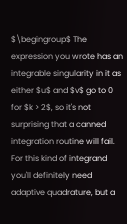$\begingroup$ The expression you wrote has an integrable singularity in it as either $u$ and $v$ go to 0 for $k > 2$, so it's not surprising that a canned integration routine will fail. For this kind of integrand you'll definitely need adaptive quadrature, but a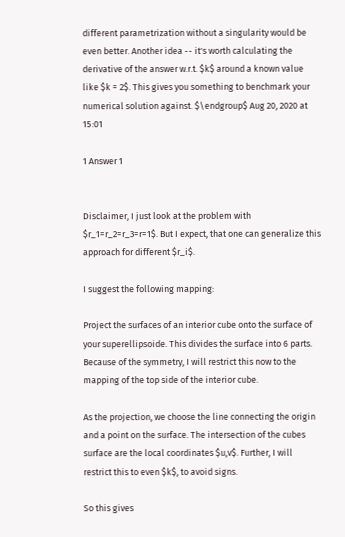different parametrization without a singularity would be even better. Another idea -- it's worth calculating the derivative of the answer w.r.t. $k$ around a known value like $k = 2$. This gives you something to benchmark your numerical solution against. $\endgroup$ Aug 20, 2020 at 15:01

1 Answer 1


Disclaimer, I just look at the problem with $r_1=r_2=r_3=r=1$. But I expect, that one can generalize this approach for different $r_i$.

I suggest the following mapping:

Project the surfaces of an interior cube onto the surface of your superellipsoide. This divides the surface into 6 parts. Because of the symmetry, I will restrict this now to the mapping of the top side of the interior cube.

As the projection, we choose the line connecting the origin and a point on the surface. The intersection of the cubes surface are the local coordinates $u,v$. Further, I will restrict this to even $k$, to avoid signs.

So this gives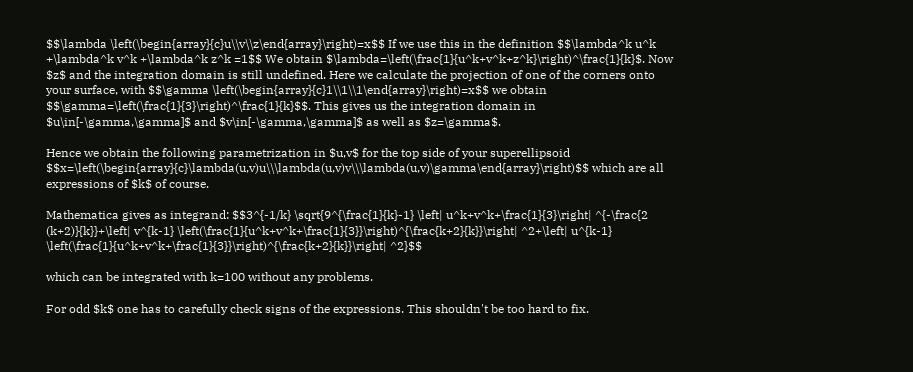$$\lambda \left(\begin{array}{c}u\\v\\z\end{array}\right)=x$$ If we use this in the definition $$\lambda^k u^k +\lambda^k v^k +\lambda^k z^k =1$$ We obtain $\lambda=\left(\frac{1}{u^k+v^k+z^k}\right)^\frac{1}{k}$. Now $z$ and the integration domain is still undefined. Here we calculate the projection of one of the corners onto your surface, with $$\gamma \left(\begin{array}{c}1\\1\\1\end{array}\right)=x$$ we obtain $$\gamma=\left(\frac{1}{3}\right)^\frac{1}{k}$$. This gives us the integration domain in $u\in[-\gamma,\gamma]$ and $v\in[-\gamma,\gamma]$ as well as $z=\gamma$.

Hence we obtain the following parametrization in $u,v$ for the top side of your superellipsoid $$x=\left(\begin{array}{c}\lambda(u,v)u\\\lambda(u,v)v\\\lambda(u,v)\gamma\end{array}\right)$$ which are all expressions of $k$ of course.

Mathematica gives as integrand: $$3^{-1/k} \sqrt{9^{\frac{1}{k}-1} \left| u^k+v^k+\frac{1}{3}\right| ^{-\frac{2 (k+2)}{k}}+\left| v^{k-1} \left(\frac{1}{u^k+v^k+\frac{1}{3}}\right)^{\frac{k+2}{k}}\right| ^2+\left| u^{k-1} \left(\frac{1}{u^k+v^k+\frac{1}{3}}\right)^{\frac{k+2}{k}}\right| ^2}$$

which can be integrated with k=100 without any problems.

For odd $k$ one has to carefully check signs of the expressions. This shouldn't be too hard to fix.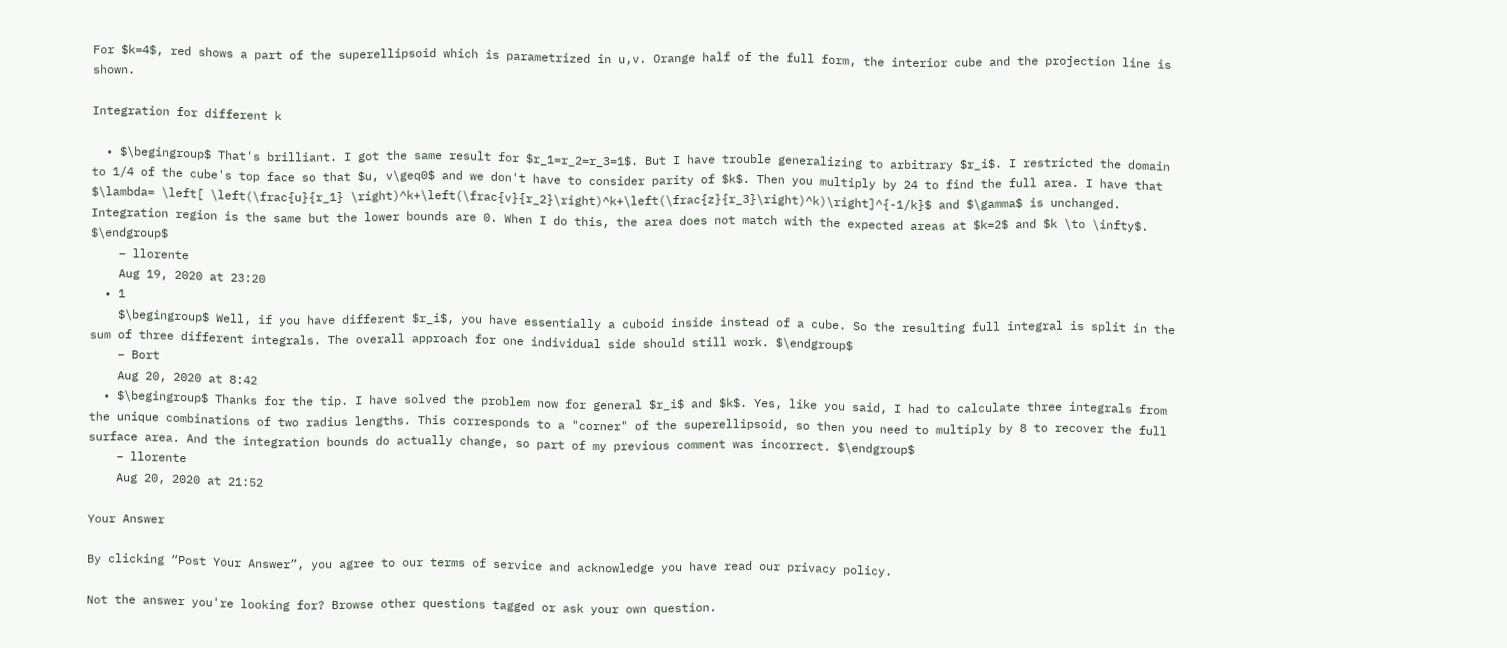For $k=4$, red shows a part of the superellipsoid which is parametrized in u,v. Orange half of the full form, the interior cube and the projection line is shown.

Integration for different k

  • $\begingroup$ That's brilliant. I got the same result for $r_1=r_2=r_3=1$. But I have trouble generalizing to arbitrary $r_i$. I restricted the domain to 1/4 of the cube's top face so that $u, v\geq0$ and we don't have to consider parity of $k$. Then you multiply by 24 to find the full area. I have that $\lambda= \left[ \left(\frac{u}{r_1} \right)^k+\left(\frac{v}{r_2}\right)^k+\left(\frac{z}{r_3}\right)^k)\right]^{-1/k}$ and $\gamma$ is unchanged. Integration region is the same but the lower bounds are 0. When I do this, the area does not match with the expected areas at $k=2$ and $k \to \infty$. $\endgroup$
    – llorente
    Aug 19, 2020 at 23:20
  • 1
    $\begingroup$ Well, if you have different $r_i$, you have essentially a cuboid inside instead of a cube. So the resulting full integral is split in the sum of three different integrals. The overall approach for one individual side should still work. $\endgroup$
    – Bort
    Aug 20, 2020 at 8:42
  • $\begingroup$ Thanks for the tip. I have solved the problem now for general $r_i$ and $k$. Yes, like you said, I had to calculate three integrals from the unique combinations of two radius lengths. This corresponds to a "corner" of the superellipsoid, so then you need to multiply by 8 to recover the full surface area. And the integration bounds do actually change, so part of my previous comment was incorrect. $\endgroup$
    – llorente
    Aug 20, 2020 at 21:52

Your Answer

By clicking “Post Your Answer”, you agree to our terms of service and acknowledge you have read our privacy policy.

Not the answer you're looking for? Browse other questions tagged or ask your own question.